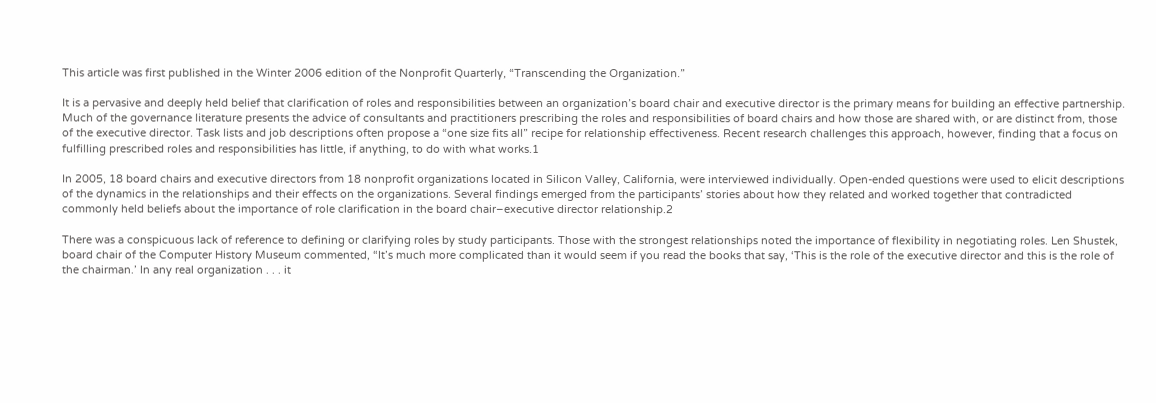This article was first published in the Winter 2006 edition of the Nonprofit Quarterly, “Transcending the Organization.”

It is a pervasive and deeply held belief that clarification of roles and responsibilities between an organization’s board chair and executive director is the primary means for building an effective partnership. Much of the governance literature presents the advice of consultants and practitioners prescribing the roles and responsibilities of board chairs and how those are shared with, or are distinct from, those of the executive director. Task lists and job descriptions often propose a “one size fits all” recipe for relationship effectiveness. Recent research challenges this approach, however, finding that a focus on fulfilling prescribed roles and responsibilities has little, if anything, to do with what works.1

In 2005, 18 board chairs and executive directors from 18 nonprofit organizations located in Silicon Valley, California, were interviewed individually. Open-ended questions were used to elicit descriptions of the dynamics in the relationships and their effects on the organizations. Several findings emerged from the participants’ stories about how they related and worked together that contradicted commonly held beliefs about the importance of role clarification in the board chair–executive director relationship.2

There was a conspicuous lack of reference to defining or clarifying roles by study participants. Those with the strongest relationships noted the importance of flexibility in negotiating roles. Len Shustek, board chair of the Computer History Museum commented, “It’s much more complicated than it would seem if you read the books that say, ‘This is the role of the executive director and this is the role of the chairman.’ In any real organization . . . it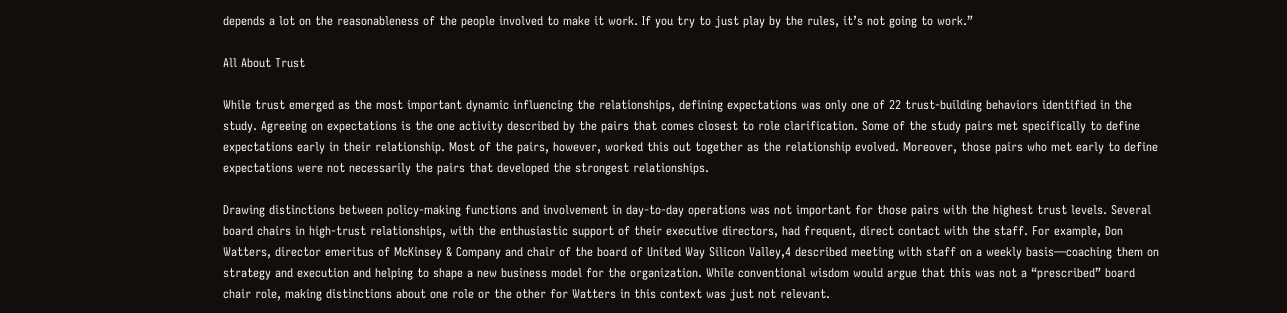depends a lot on the reasonableness of the people involved to make it work. If you try to just play by the rules, it’s not going to work.”

All About Trust

While trust emerged as the most important dynamic influencing the relationships, defining expectations was only one of 22 trust-building behaviors identified in the study. Agreeing on expectations is the one activity described by the pairs that comes closest to role clarification. Some of the study pairs met specifically to define expectations early in their relationship. Most of the pairs, however, worked this out together as the relationship evolved. Moreover, those pairs who met early to define expectations were not necessarily the pairs that developed the strongest relationships.

Drawing distinctions between policy-making functions and involvement in day-to-day operations was not important for those pairs with the highest trust levels. Several board chairs in high-trust relationships, with the enthusiastic support of their executive directors, had frequent, direct contact with the staff. For example, Don Watters, director emeritus of McKinsey & Company and chair of the board of United Way Silicon Valley,4 described meeting with staff on a weekly basis—coaching them on strategy and execution and helping to shape a new business model for the organization. While conventional wisdom would argue that this was not a “prescribed” board chair role, making distinctions about one role or the other for Watters in this context was just not relevant.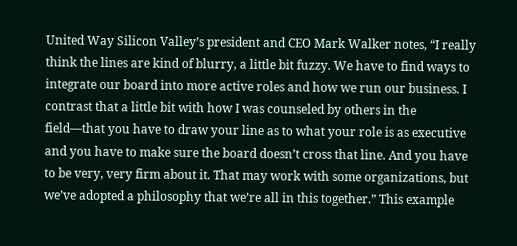United Way Silicon Valley’s president and CEO Mark Walker notes, “I really think the lines are kind of blurry, a little bit fuzzy. We have to find ways to integrate our board into more active roles and how we run our business. I contrast that a little bit with how I was counseled by others in the field—that you have to draw your line as to what your role is as executive and you have to make sure the board doesn’t cross that line. And you have to be very, very firm about it. That may work with some organizations, but we’ve adopted a philosophy that we’re all in this together.” This example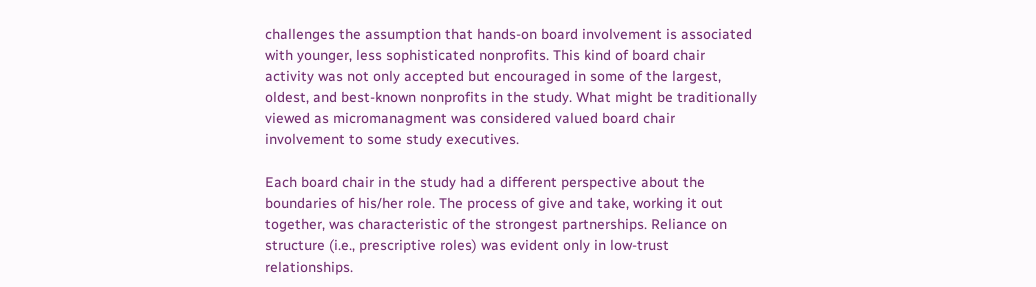challenges the assumption that hands-on board involvement is associated with younger, less sophisticated nonprofits. This kind of board chair activity was not only accepted but encouraged in some of the largest, oldest, and best-known nonprofits in the study. What might be traditionally viewed as micromanagment was considered valued board chair involvement to some study executives.

Each board chair in the study had a different perspective about the boundaries of his/her role. The process of give and take, working it out together, was characteristic of the strongest partnerships. Reliance on structure (i.e., prescriptive roles) was evident only in low-trust relationships.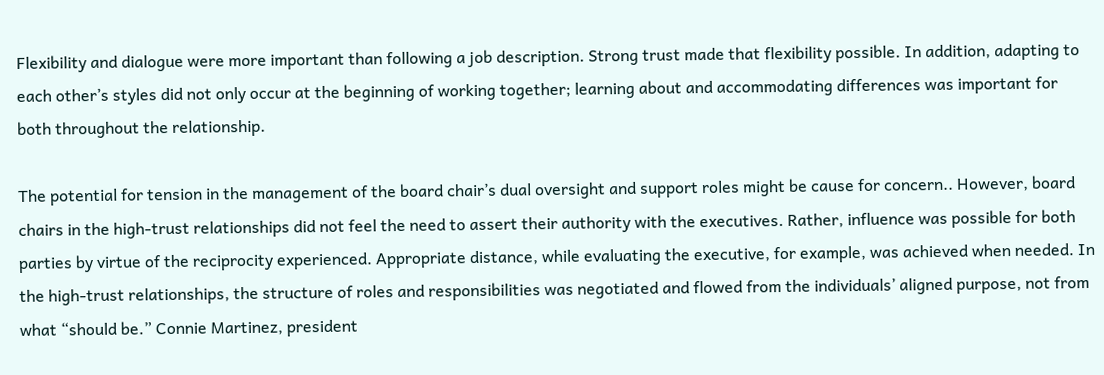Flexibility and dialogue were more important than following a job description. Strong trust made that flexibility possible. In addition, adapting to each other’s styles did not only occur at the beginning of working together; learning about and accommodating differences was important for both throughout the relationship.

The potential for tension in the management of the board chair’s dual oversight and support roles might be cause for concern.. However, board chairs in the high-trust relationships did not feel the need to assert their authority with the executives. Rather, influence was possible for both parties by virtue of the reciprocity experienced. Appropriate distance, while evaluating the executive, for example, was achieved when needed. In the high-trust relationships, the structure of roles and responsibilities was negotiated and flowed from the individuals’ aligned purpose, not from what “should be.” Connie Martinez, president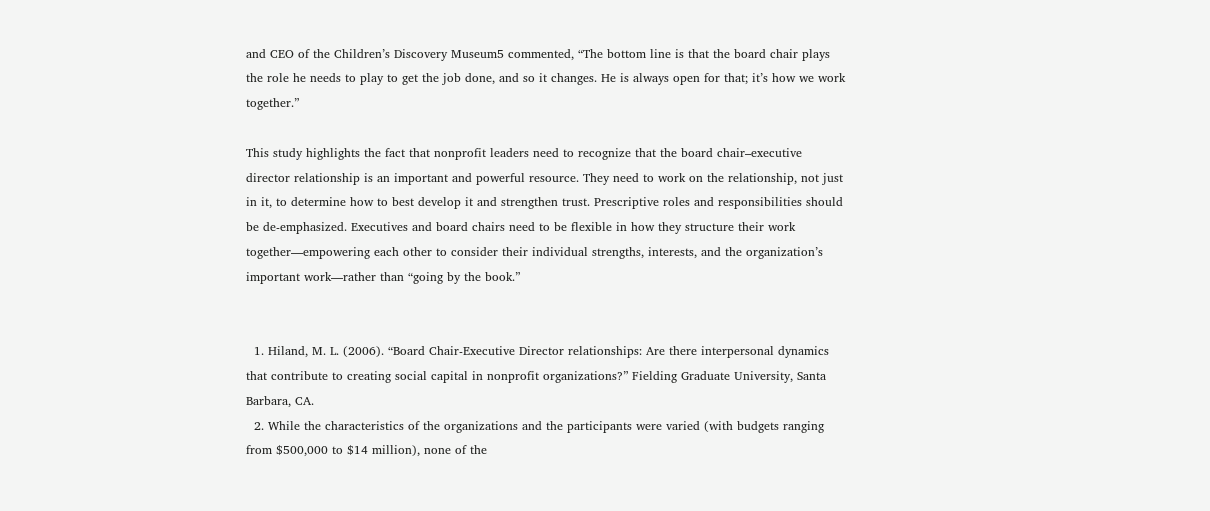and CEO of the Children’s Discovery Museum5 commented, “The bottom line is that the board chair plays the role he needs to play to get the job done, and so it changes. He is always open for that; it’s how we work together.”

This study highlights the fact that nonprofit leaders need to recognize that the board chair–executive director relationship is an important and powerful resource. They need to work on the relationship, not just in it, to determine how to best develop it and strengthen trust. Prescriptive roles and responsibilities should be de-emphasized. Executives and board chairs need to be flexible in how they structure their work together—empowering each other to consider their individual strengths, interests, and the organization’s important work—rather than “going by the book.”


  1. Hiland, M. L. (2006). “Board Chair-Executive Director relationships: Are there interpersonal dynamics that contribute to creating social capital in nonprofit organizations?” Fielding Graduate University, Santa Barbara, CA.
  2. While the characteristics of the organizations and the participants were varied (with budgets ranging from $500,000 to $14 million), none of the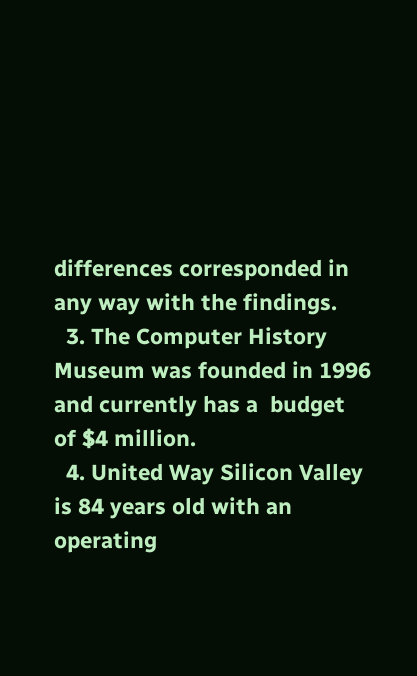differences corresponded in any way with the findings.
  3. The Computer History Museum was founded in 1996 and currently has a  budget of $4 million.
  4. United Way Silicon Valley is 84 years old with an operating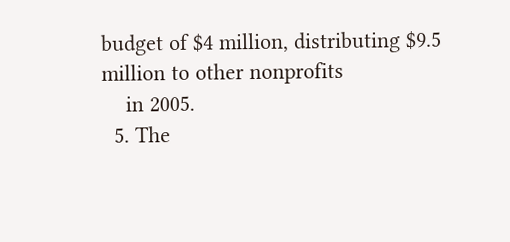budget of $4 million, distributing $9.5 million to other nonprofits
    in 2005.
  5. The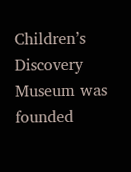Children’s Discovery Museum was founded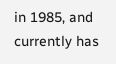in 1985, and currently has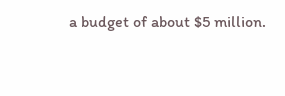a budget of about $5 million.